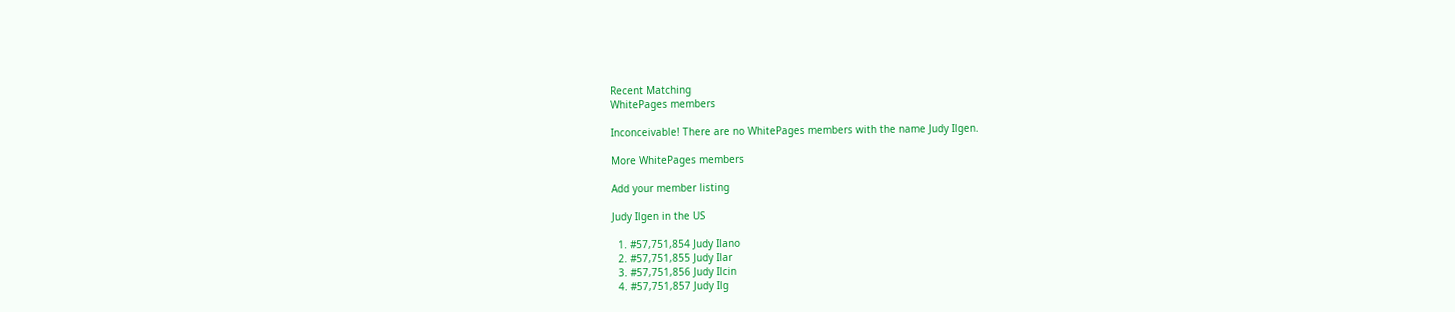Recent Matching
WhitePages members

Inconceivable! There are no WhitePages members with the name Judy Ilgen.

More WhitePages members

Add your member listing

Judy Ilgen in the US

  1. #57,751,854 Judy Ilano
  2. #57,751,855 Judy Ilar
  3. #57,751,856 Judy Ilcin
  4. #57,751,857 Judy Ilg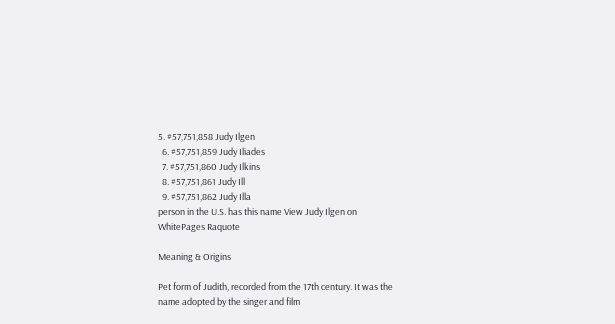5. #57,751,858 Judy Ilgen
  6. #57,751,859 Judy Iliades
  7. #57,751,860 Judy Ilkins
  8. #57,751,861 Judy Ill
  9. #57,751,862 Judy Illa
person in the U.S. has this name View Judy Ilgen on WhitePages Raquote

Meaning & Origins

Pet form of Judith, recorded from the 17th century. It was the name adopted by the singer and film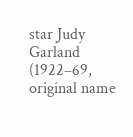star Judy Garland (1922–69, original name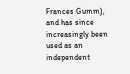Frances Gumm), and has since increasingly been used as an independent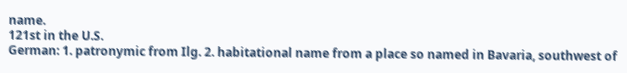name.
121st in the U.S.
German: 1. patronymic from Ilg. 2. habitational name from a place so named in Bavaria, southwest of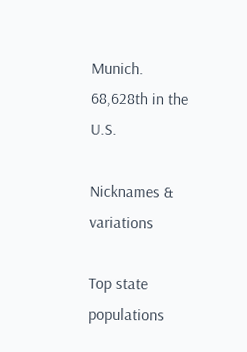Munich.
68,628th in the U.S.

Nicknames & variations

Top state populations